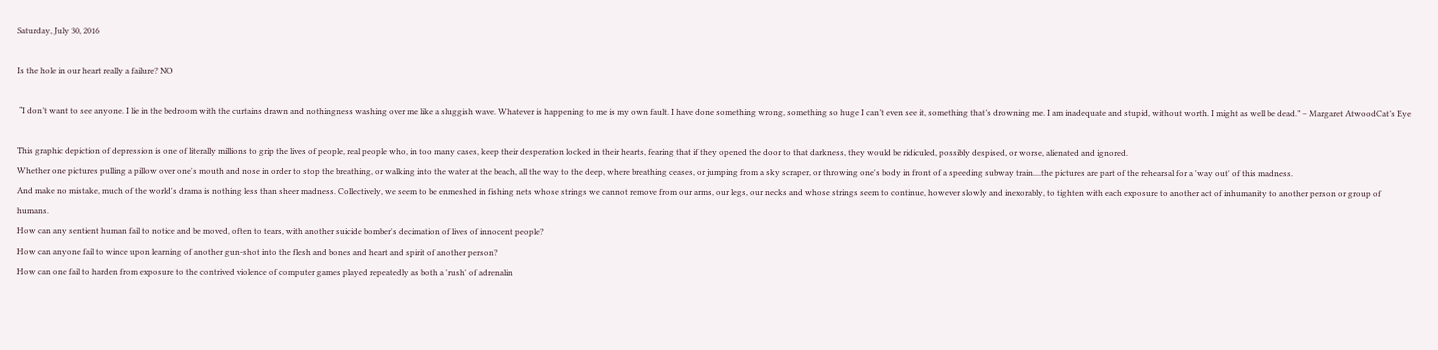Saturday, July 30, 2016

Is the hole in our heart really a failure? NO

 “I don’t want to see anyone. I lie in the bedroom with the curtains drawn and nothingness washing over me like a sluggish wave. Whatever is happening to me is my own fault. I have done something wrong, something so huge I can’t even see it, something that’s drowning me. I am inadequate and stupid, without worth. I might as well be dead.” – Margaret AtwoodCat’s Eye

This graphic depiction of depression is one of literally millions to grip the lives of people, real people who, in too many cases, keep their desperation locked in their hearts, fearing that if they opened the door to that darkness, they would be ridiculed, possibly despised, or worse, alienated and ignored.
Whether one pictures pulling a pillow over one's mouth and nose in order to stop the breathing, or walking into the water at the beach, all the way to the deep, where breathing ceases, or jumping from a sky scraper, or throwing one's body in front of a speeding subway train....the pictures are part of the rehearsal for a 'way out' of this madness.
And make no mistake, much of the world's drama is nothing less than sheer madness. Collectively, we seem to be enmeshed in fishing nets whose strings we cannot remove from our arms, our legs, our necks and whose strings seem to continue, however slowly and inexorably, to tighten with each exposure to another act of inhumanity to another person or group of humans.
How can any sentient human fail to notice and be moved, often to tears, with another suicide bomber's decimation of lives of innocent people?
How can anyone fail to wince upon learning of another gun-shot into the flesh and bones and heart and spirit of another person?
How can one fail to harden from exposure to the contrived violence of computer games played repeatedly as both a 'rush' of adrenalin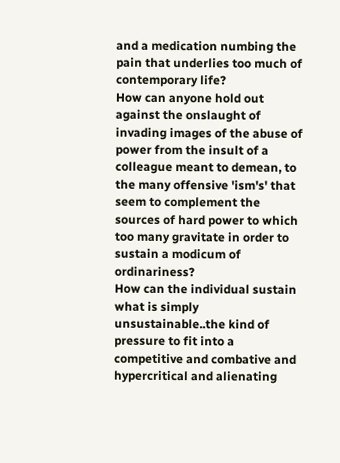and a medication numbing the pain that underlies too much of contemporary life?
How can anyone hold out against the onslaught of invading images of the abuse of power from the insult of a colleague meant to demean, to the many offensive 'ism's' that seem to complement the sources of hard power to which too many gravitate in order to sustain a modicum of ordinariness?
How can the individual sustain what is simply unsustainable..the kind of pressure to fit into a competitive and combative and hypercritical and alienating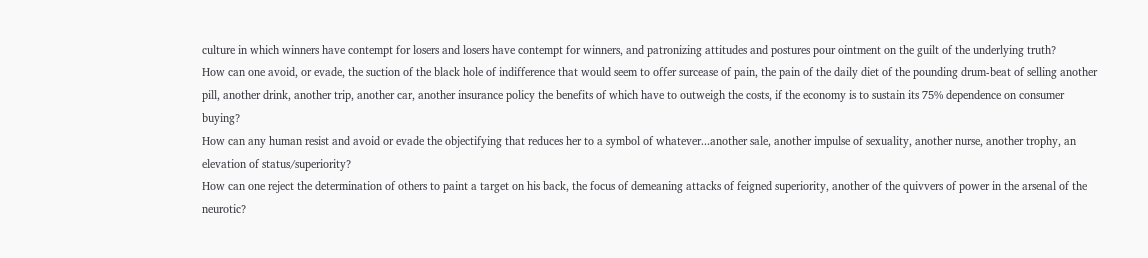culture in which winners have contempt for losers and losers have contempt for winners, and patronizing attitudes and postures pour ointment on the guilt of the underlying truth?
How can one avoid, or evade, the suction of the black hole of indifference that would seem to offer surcease of pain, the pain of the daily diet of the pounding drum-beat of selling another pill, another drink, another trip, another car, another insurance policy the benefits of which have to outweigh the costs, if the economy is to sustain its 75% dependence on consumer buying?
How can any human resist and avoid or evade the objectifying that reduces her to a symbol of whatever...another sale, another impulse of sexuality, another nurse, another trophy, an elevation of status/superiority?
How can one reject the determination of others to paint a target on his back, the focus of demeaning attacks of feigned superiority, another of the quivvers of power in the arsenal of the neurotic?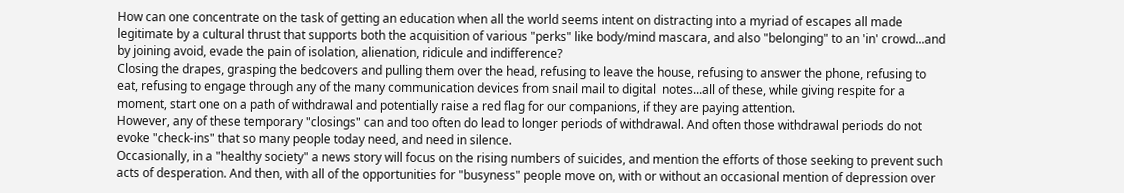How can one concentrate on the task of getting an education when all the world seems intent on distracting into a myriad of escapes all made legitimate by a cultural thrust that supports both the acquisition of various "perks" like body/mind mascara, and also "belonging" to an 'in' crowd...and by joining avoid, evade the pain of isolation, alienation, ridicule and indifference?
Closing the drapes, grasping the bedcovers and pulling them over the head, refusing to leave the house, refusing to answer the phone, refusing to eat, refusing to engage through any of the many communication devices from snail mail to digital  notes...all of these, while giving respite for a moment, start one on a path of withdrawal and potentially raise a red flag for our companions, if they are paying attention.
However, any of these temporary "closings" can and too often do lead to longer periods of withdrawal. And often those withdrawal periods do not evoke "check-ins" that so many people today need, and need in silence.
Occasionally, in a "healthy society" a news story will focus on the rising numbers of suicides, and mention the efforts of those seeking to prevent such acts of desperation. And then, with all of the opportunities for "busyness" people move on, with or without an occasional mention of depression over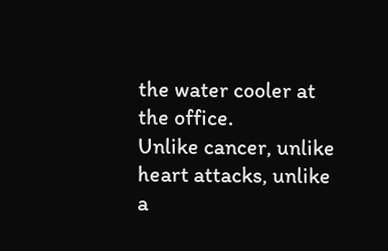the water cooler at the office.
Unlike cancer, unlike heart attacks, unlike a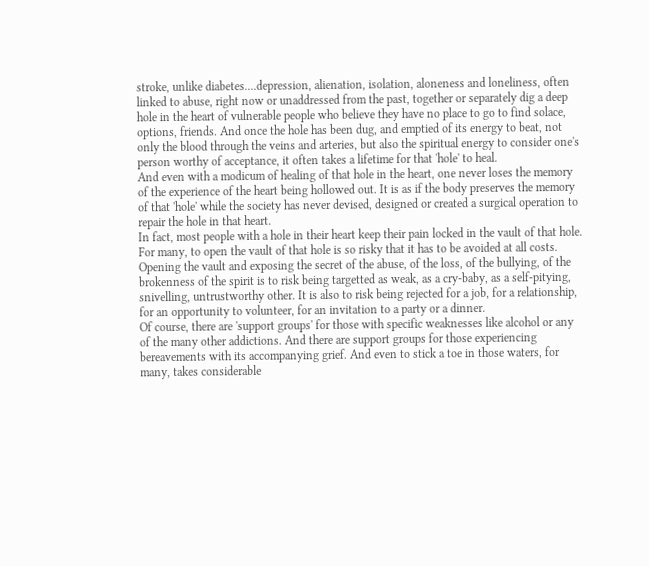stroke, unlike diabetes....depression, alienation, isolation, aloneness and loneliness, often linked to abuse, right now or unaddressed from the past, together or separately dig a deep hole in the heart of vulnerable people who believe they have no place to go to find solace, options, friends. And once the hole has been dug, and emptied of its energy to beat, not only the blood through the veins and arteries, but also the spiritual energy to consider one's person worthy of acceptance, it often takes a lifetime for that 'hole' to heal.
And even with a modicum of healing of that hole in the heart, one never loses the memory of the experience of the heart being hollowed out. It is as if the body preserves the memory of that 'hole' while the society has never devised, designed or created a surgical operation to repair the hole in that heart.
In fact, most people with a hole in their heart keep their pain locked in the vault of that hole.
For many, to open the vault of that hole is so risky that it has to be avoided at all costs. Opening the vault and exposing the secret of the abuse, of the loss, of the bullying, of the brokenness of the spirit is to risk being targetted as weak, as a cry-baby, as a self-pitying, snivelling, untrustworthy other. It is also to risk being rejected for a job, for a relationship, for an opportunity to volunteer, for an invitation to a party or a dinner.
Of course, there are 'support groups' for those with specific weaknesses like alcohol or any of the many other addictions. And there are support groups for those experiencing bereavements with its accompanying grief. And even to stick a toe in those waters, for many, takes considerable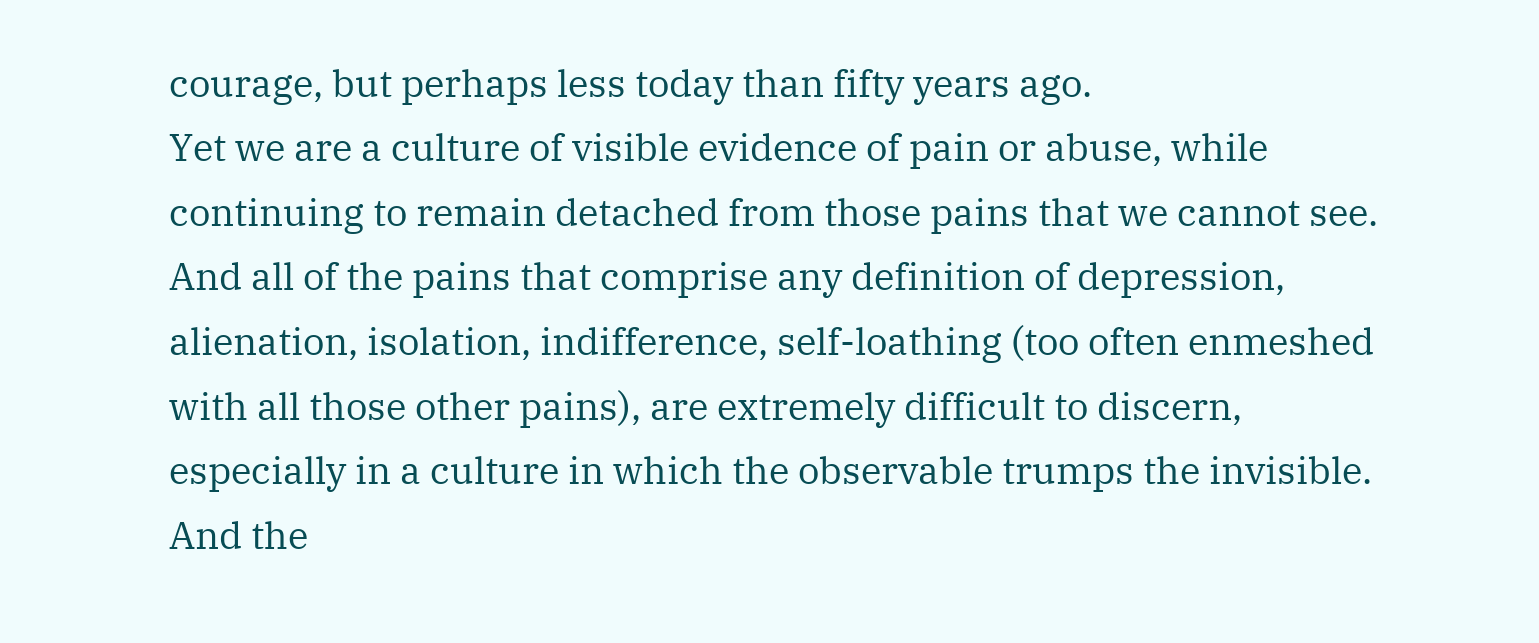courage, but perhaps less today than fifty years ago.
Yet we are a culture of visible evidence of pain or abuse, while continuing to remain detached from those pains that we cannot see. And all of the pains that comprise any definition of depression, alienation, isolation, indifference, self-loathing (too often enmeshed with all those other pains), are extremely difficult to discern, especially in a culture in which the observable trumps the invisible.
And the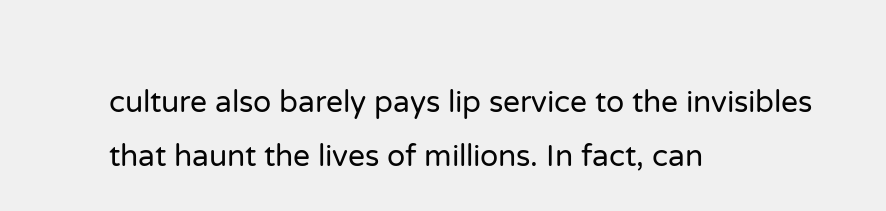culture also barely pays lip service to the invisibles that haunt the lives of millions. In fact, can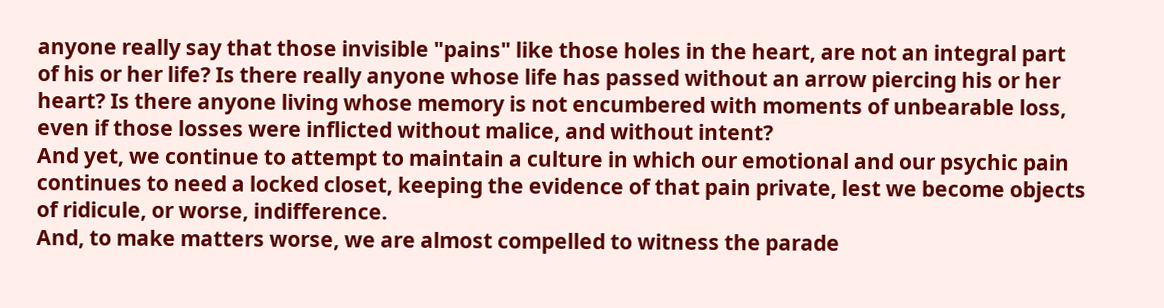anyone really say that those invisible "pains" like those holes in the heart, are not an integral part of his or her life? Is there really anyone whose life has passed without an arrow piercing his or her heart? Is there anyone living whose memory is not encumbered with moments of unbearable loss, even if those losses were inflicted without malice, and without intent?
And yet, we continue to attempt to maintain a culture in which our emotional and our psychic pain continues to need a locked closet, keeping the evidence of that pain private, lest we become objects of ridicule, or worse, indifference.
And, to make matters worse, we are almost compelled to witness the parade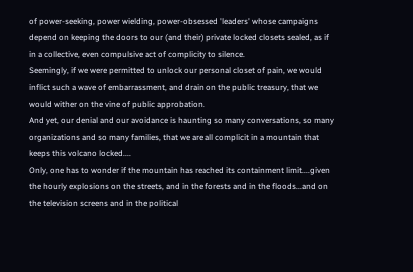of power-seeking, power wielding, power-obsessed 'leaders' whose campaigns depend on keeping the doors to our (and their) private locked closets sealed, as if in a collective, even compulsive act of complicity to silence.
Seemingly, if we were permitted to unlock our personal closet of pain, we would inflict such a wave of embarrassment, and drain on the public treasury, that we would wither on the vine of public approbation.
And yet, our denial and our avoidance is haunting so many conversations, so many organizations and so many families, that we are all complicit in a mountain that keeps this volcano locked....
Only, one has to wonder if the mountain has reached its containment limit....given the hourly explosions on the streets, and in the forests and in the floods...and on the television screens and in the political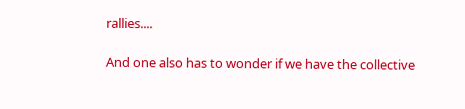rallies....

And one also has to wonder if we have the collective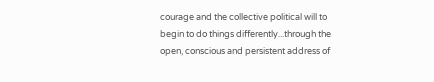courage and the collective political will to begin to do things differently...through the open, conscious and persistent address of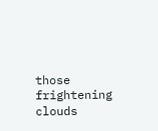those frightening clouds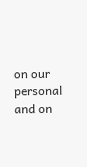on our personal and on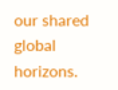our shared global horizons.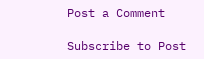Post a Comment

Subscribe to Post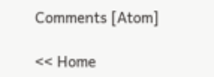Comments [Atom]

<< Home